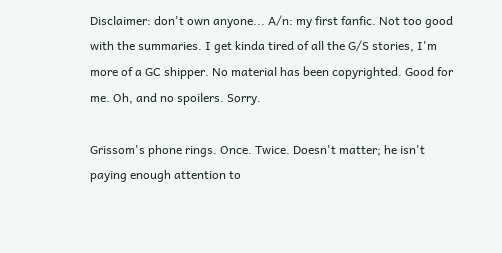Disclaimer: don't own anyone... A/n: my first fanfic. Not too good with the summaries. I get kinda tired of all the G/S stories, I'm more of a GC shipper. No material has been copyrighted. Good for me. Oh, and no spoilers. Sorry.

Grissom's phone rings. Once. Twice. Doesn't matter; he isn't paying enough attention to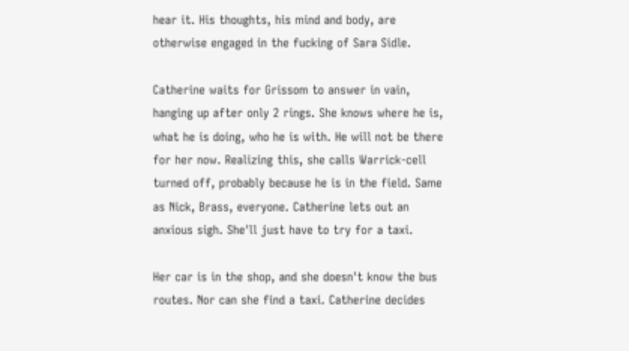hear it. His thoughts, his mind and body, are otherwise engaged in the fucking of Sara Sidle.

Catherine waits for Grissom to answer in vain, hanging up after only 2 rings. She knows where he is, what he is doing, who he is with. He will not be there for her now. Realizing this, she calls Warrick-cell turned off, probably because he is in the field. Same as Nick, Brass, everyone. Catherine lets out an anxious sigh. She'll just have to try for a taxi.

Her car is in the shop, and she doesn't know the bus routes. Nor can she find a taxi. Catherine decides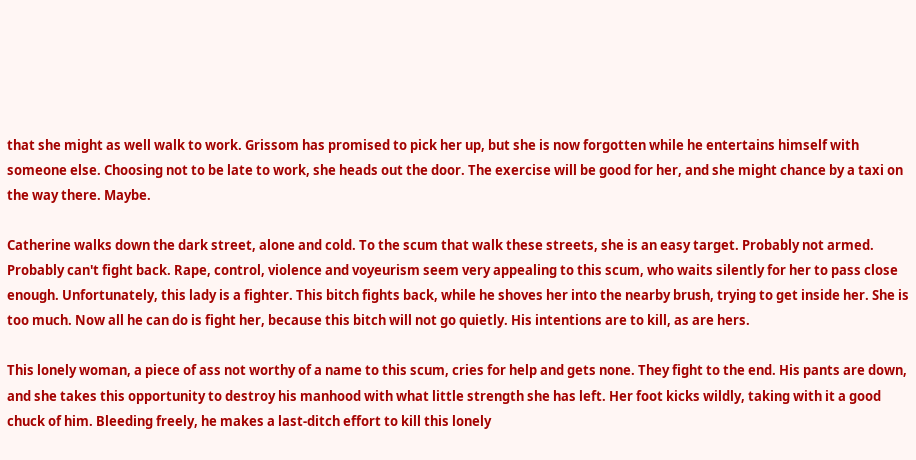that she might as well walk to work. Grissom has promised to pick her up, but she is now forgotten while he entertains himself with someone else. Choosing not to be late to work, she heads out the door. The exercise will be good for her, and she might chance by a taxi on the way there. Maybe.

Catherine walks down the dark street, alone and cold. To the scum that walk these streets, she is an easy target. Probably not armed. Probably can't fight back. Rape, control, violence and voyeurism seem very appealing to this scum, who waits silently for her to pass close enough. Unfortunately, this lady is a fighter. This bitch fights back, while he shoves her into the nearby brush, trying to get inside her. She is too much. Now all he can do is fight her, because this bitch will not go quietly. His intentions are to kill, as are hers.

This lonely woman, a piece of ass not worthy of a name to this scum, cries for help and gets none. They fight to the end. His pants are down, and she takes this opportunity to destroy his manhood with what little strength she has left. Her foot kicks wildly, taking with it a good chuck of him. Bleeding freely, he makes a last-ditch effort to kill this lonely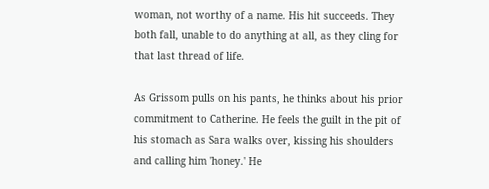woman, not worthy of a name. His hit succeeds. They both fall, unable to do anything at all, as they cling for that last thread of life.

As Grissom pulls on his pants, he thinks about his prior commitment to Catherine. He feels the guilt in the pit of his stomach as Sara walks over, kissing his shoulders and calling him 'honey.' He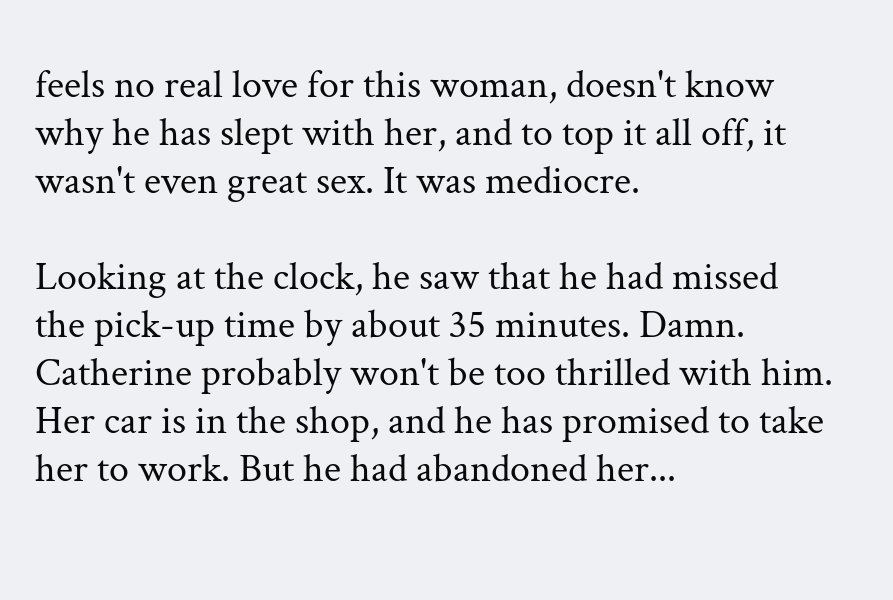feels no real love for this woman, doesn't know why he has slept with her, and to top it all off, it wasn't even great sex. It was mediocre.

Looking at the clock, he saw that he had missed the pick-up time by about 35 minutes. Damn. Catherine probably won't be too thrilled with him. Her car is in the shop, and he has promised to take her to work. But he had abandoned her...